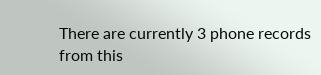There are currently 3 phone records from this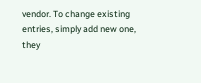vendor. To change existing entries, simply add new one, they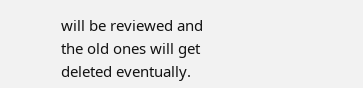will be reviewed and the old ones will get deleted eventually.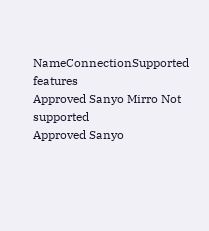NameConnectionSupported features
Approved Sanyo Mirro Not supported
Approved Sanyo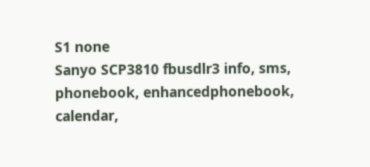S1 none
Sanyo SCP3810 fbusdlr3 info, sms, phonebook, enhancedphonebook, calendar,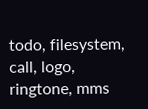todo, filesystem, call, logo, ringtone, mms